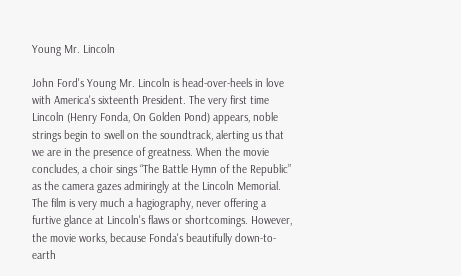Young Mr. Lincoln

John Ford's Young Mr. Lincoln is head-over-heels in love with America's sixteenth President. The very first time Lincoln (Henry Fonda, On Golden Pond) appears, noble strings begin to swell on the soundtrack, alerting us that we are in the presence of greatness. When the movie concludes, a choir sings “The Battle Hymn of the Republic” as the camera gazes admiringly at the Lincoln Memorial. The film is very much a hagiography, never offering a furtive glance at Lincoln's flaws or shortcomings. However, the movie works, because Fonda's beautifully down-to-earth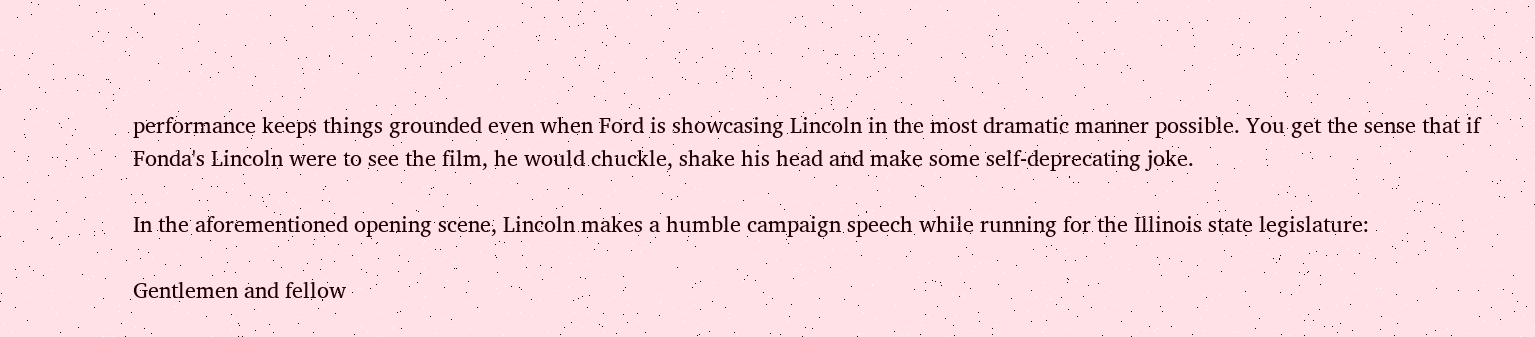performance keeps things grounded even when Ford is showcasing Lincoln in the most dramatic manner possible. You get the sense that if Fonda's Lincoln were to see the film, he would chuckle, shake his head and make some self-deprecating joke.

In the aforementioned opening scene, Lincoln makes a humble campaign speech while running for the Illinois state legislature:

Gentlemen and fellow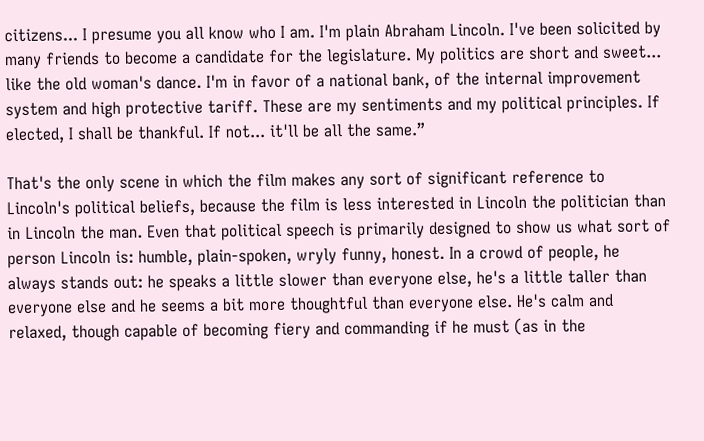citizens... I presume you all know who I am. I'm plain Abraham Lincoln. I've been solicited by many friends to become a candidate for the legislature. My politics are short and sweet... like the old woman's dance. I'm in favor of a national bank, of the internal improvement system and high protective tariff. These are my sentiments and my political principles. If elected, I shall be thankful. If not... it'll be all the same.”

That's the only scene in which the film makes any sort of significant reference to Lincoln's political beliefs, because the film is less interested in Lincoln the politician than in Lincoln the man. Even that political speech is primarily designed to show us what sort of person Lincoln is: humble, plain-spoken, wryly funny, honest. In a crowd of people, he always stands out: he speaks a little slower than everyone else, he's a little taller than everyone else and he seems a bit more thoughtful than everyone else. He's calm and relaxed, though capable of becoming fiery and commanding if he must (as in the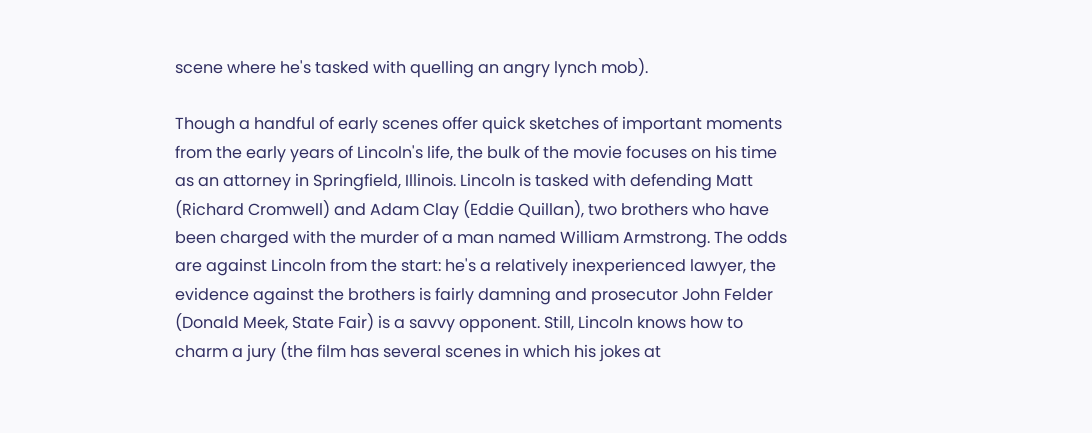scene where he's tasked with quelling an angry lynch mob).

Though a handful of early scenes offer quick sketches of important moments from the early years of Lincoln's life, the bulk of the movie focuses on his time as an attorney in Springfield, Illinois. Lincoln is tasked with defending Matt (Richard Cromwell) and Adam Clay (Eddie Quillan), two brothers who have been charged with the murder of a man named William Armstrong. The odds are against Lincoln from the start: he's a relatively inexperienced lawyer, the evidence against the brothers is fairly damning and prosecutor John Felder (Donald Meek, State Fair) is a savvy opponent. Still, Lincoln knows how to charm a jury (the film has several scenes in which his jokes at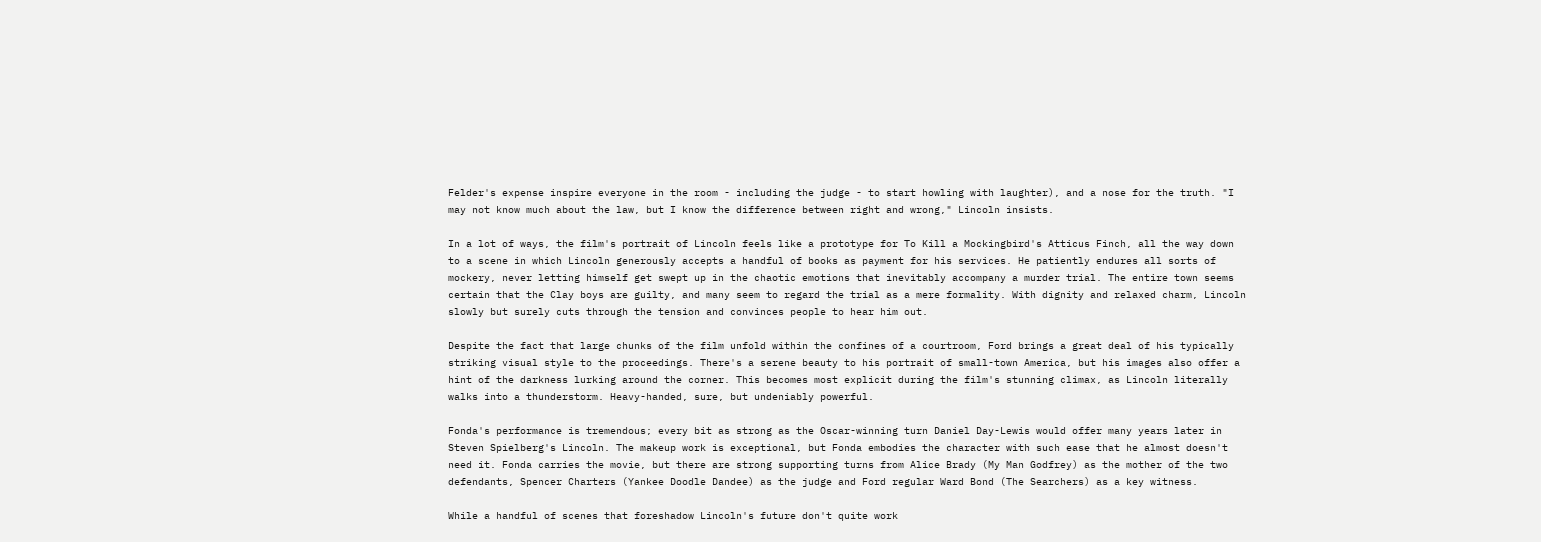Felder's expense inspire everyone in the room - including the judge - to start howling with laughter), and a nose for the truth. "I may not know much about the law, but I know the difference between right and wrong," Lincoln insists.

In a lot of ways, the film's portrait of Lincoln feels like a prototype for To Kill a Mockingbird's Atticus Finch, all the way down to a scene in which Lincoln generously accepts a handful of books as payment for his services. He patiently endures all sorts of mockery, never letting himself get swept up in the chaotic emotions that inevitably accompany a murder trial. The entire town seems certain that the Clay boys are guilty, and many seem to regard the trial as a mere formality. With dignity and relaxed charm, Lincoln slowly but surely cuts through the tension and convinces people to hear him out.

Despite the fact that large chunks of the film unfold within the confines of a courtroom, Ford brings a great deal of his typically striking visual style to the proceedings. There's a serene beauty to his portrait of small-town America, but his images also offer a hint of the darkness lurking around the corner. This becomes most explicit during the film's stunning climax, as Lincoln literally walks into a thunderstorm. Heavy-handed, sure, but undeniably powerful.

Fonda's performance is tremendous; every bit as strong as the Oscar-winning turn Daniel Day-Lewis would offer many years later in Steven Spielberg's Lincoln. The makeup work is exceptional, but Fonda embodies the character with such ease that he almost doesn't need it. Fonda carries the movie, but there are strong supporting turns from Alice Brady (My Man Godfrey) as the mother of the two defendants, Spencer Charters (Yankee Doodle Dandee) as the judge and Ford regular Ward Bond (The Searchers) as a key witness.

While a handful of scenes that foreshadow Lincoln's future don't quite work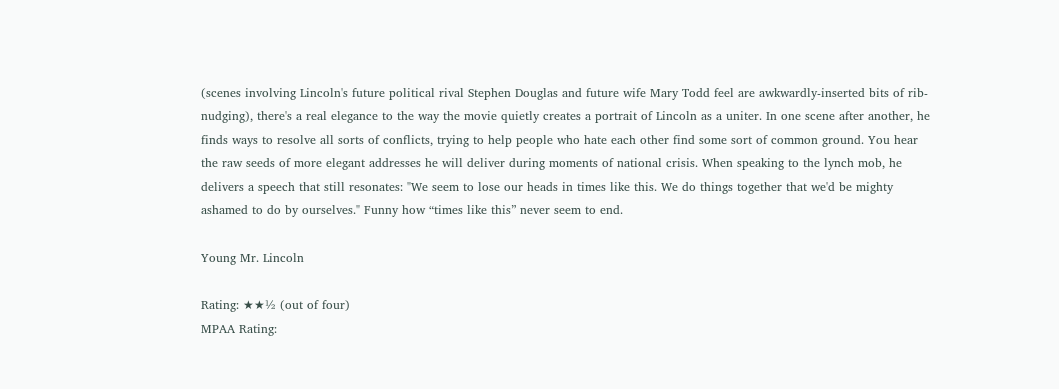(scenes involving Lincoln's future political rival Stephen Douglas and future wife Mary Todd feel are awkwardly-inserted bits of rib-nudging), there's a real elegance to the way the movie quietly creates a portrait of Lincoln as a uniter. In one scene after another, he finds ways to resolve all sorts of conflicts, trying to help people who hate each other find some sort of common ground. You hear the raw seeds of more elegant addresses he will deliver during moments of national crisis. When speaking to the lynch mob, he delivers a speech that still resonates: "We seem to lose our heads in times like this. We do things together that we'd be mighty ashamed to do by ourselves." Funny how “times like this” never seem to end.

Young Mr. Lincoln

Rating: ★★½ (out of four)
MPAA Rating: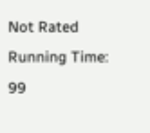Not Rated
Running Time: 99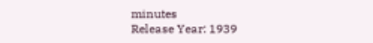minutes
Release Year: 1939